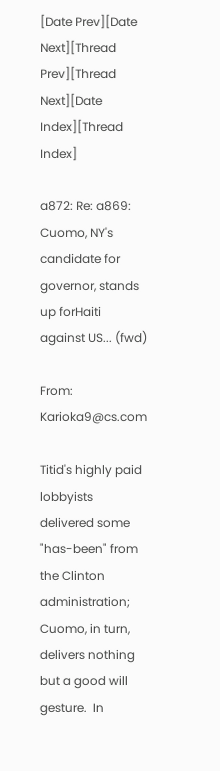[Date Prev][Date Next][Thread Prev][Thread Next][Date Index][Thread Index]

a872: Re: a869: Cuomo, NY's candidate for governor, stands up forHaiti against US... (fwd)

From: Karioka9@cs.com

Titid's highly paid lobbyists delivered some "has-been" from the Clinton
administration; Cuomo, in turn, delivers nothing but a good will gesture.  In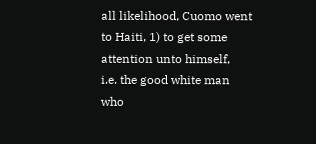all likelihood, Cuomo went to Haiti, 1) to get some attention unto himself,
i.e. the good white man who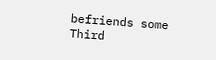befriends some Third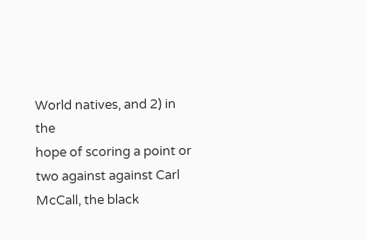World natives, and 2) in the
hope of scoring a point or two against against Carl McCall, the black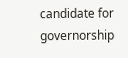candidate for governorship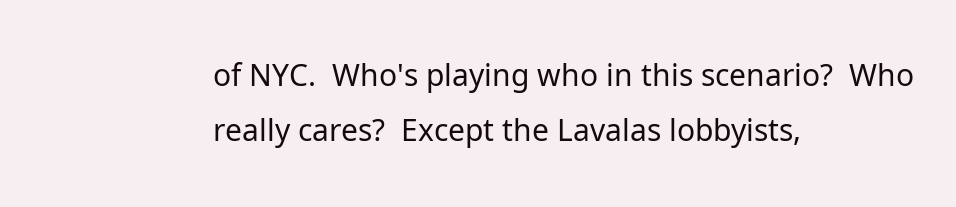of NYC.  Who's playing who in this scenario?  Who
really cares?  Except the Lavalas lobbyists,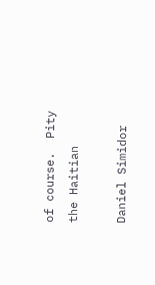of course.  Pity the Haitian

Daniel Simidor